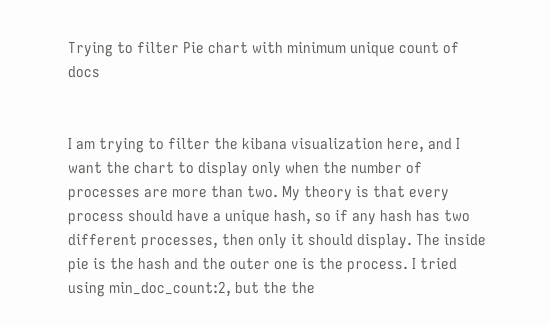Trying to filter Pie chart with minimum unique count of docs


I am trying to filter the kibana visualization here, and I want the chart to display only when the number of processes are more than two. My theory is that every process should have a unique hash, so if any hash has two different processes, then only it should display. The inside pie is the hash and the outer one is the process. I tried using min_doc_count:2, but the the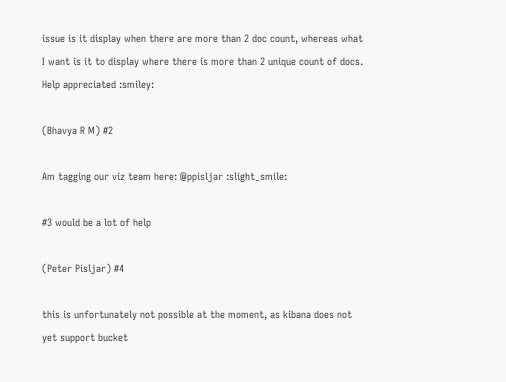issue is it display when there are more than 2 doc count, whereas what I want is it to display where there is more than 2 unique count of docs. Help appreciated :smiley:

(Bhavya R M) #2

Am tagging our viz team here: @ppisljar :slight_smile:

#3 would be a lot of help

(Peter Pisljar) #4

this is unfortunately not possible at the moment, as kibana does not yet support bucket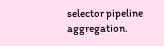selector pipeline aggregation.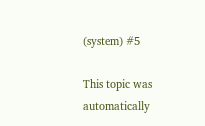(system) #5

This topic was automatically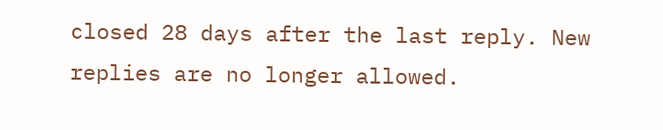closed 28 days after the last reply. New replies are no longer allowed.